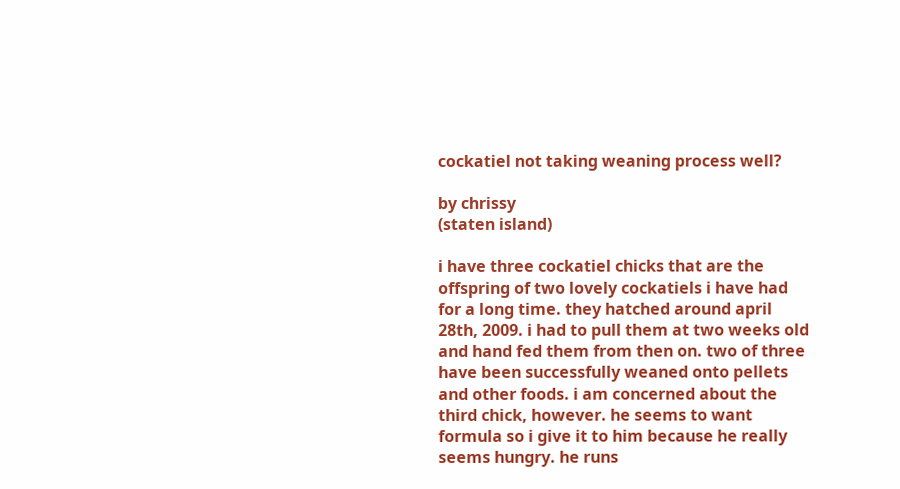cockatiel not taking weaning process well?

by chrissy
(staten island)

i have three cockatiel chicks that are the offspring of two lovely cockatiels i have had for a long time. they hatched around april 28th, 2009. i had to pull them at two weeks old and hand fed them from then on. two of three have been successfully weaned onto pellets and other foods. i am concerned about the third chick, however. he seems to want formula so i give it to him because he really seems hungry. he runs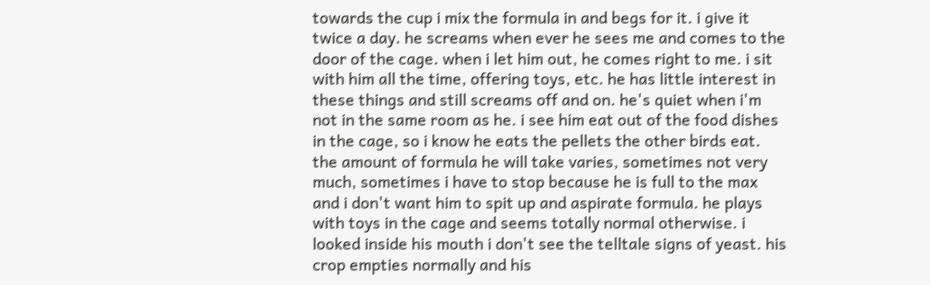towards the cup i mix the formula in and begs for it. i give it twice a day. he screams when ever he sees me and comes to the door of the cage. when i let him out, he comes right to me. i sit with him all the time, offering toys, etc. he has little interest in these things and still screams off and on. he's quiet when i'm not in the same room as he. i see him eat out of the food dishes in the cage, so i know he eats the pellets the other birds eat. the amount of formula he will take varies, sometimes not very much, sometimes i have to stop because he is full to the max and i don't want him to spit up and aspirate formula. he plays with toys in the cage and seems totally normal otherwise. i looked inside his mouth i don't see the telltale signs of yeast. his crop empties normally and his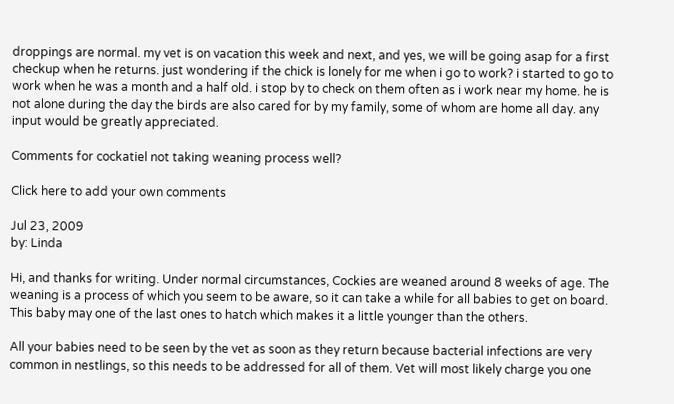droppings are normal. my vet is on vacation this week and next, and yes, we will be going asap for a first checkup when he returns. just wondering if the chick is lonely for me when i go to work? i started to go to work when he was a month and a half old. i stop by to check on them often as i work near my home. he is not alone during the day the birds are also cared for by my family, some of whom are home all day. any input would be greatly appreciated.

Comments for cockatiel not taking weaning process well?

Click here to add your own comments

Jul 23, 2009
by: Linda

Hi, and thanks for writing. Under normal circumstances, Cockies are weaned around 8 weeks of age. The weaning is a process of which you seem to be aware, so it can take a while for all babies to get on board. This baby may one of the last ones to hatch which makes it a little younger than the others.

All your babies need to be seen by the vet as soon as they return because bacterial infections are very common in nestlings, so this needs to be addressed for all of them. Vet will most likely charge you one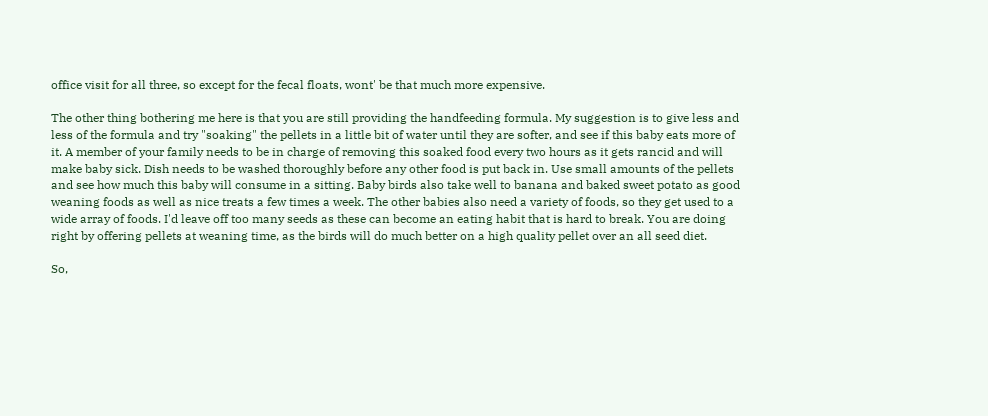office visit for all three, so except for the fecal floats, wont' be that much more expensive.

The other thing bothering me here is that you are still providing the handfeeding formula. My suggestion is to give less and less of the formula and try "soaking" the pellets in a little bit of water until they are softer, and see if this baby eats more of it. A member of your family needs to be in charge of removing this soaked food every two hours as it gets rancid and will make baby sick. Dish needs to be washed thoroughly before any other food is put back in. Use small amounts of the pellets and see how much this baby will consume in a sitting. Baby birds also take well to banana and baked sweet potato as good weaning foods as well as nice treats a few times a week. The other babies also need a variety of foods, so they get used to a wide array of foods. I'd leave off too many seeds as these can become an eating habit that is hard to break. You are doing right by offering pellets at weaning time, as the birds will do much better on a high quality pellet over an all seed diet.

So,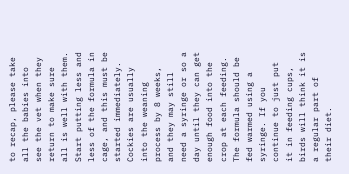to recap, please take all the babies into see the vet when they return to make sure all is well with them. Start putting less and less of the formula in cage, and this must be started immediately. Cockies are usually into the weaning process by 8 weeks, and they may still need a syringe or so a day until they can get enough food into the crop at each feeding. The formula should be fed warmed using a syringe. If you continue to just put it in feeding cups, birds will think it is a regular part of their diet.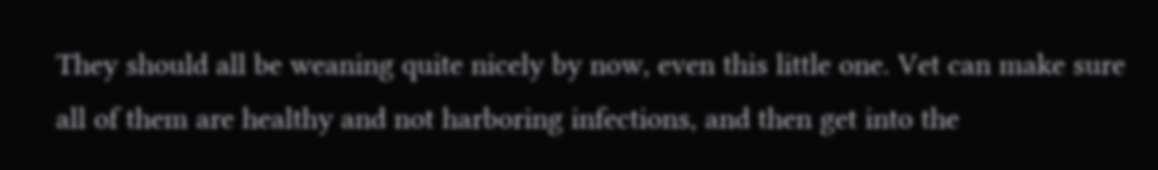They should all be weaning quite nicely by now, even this little one. Vet can make sure all of them are healthy and not harboring infections, and then get into the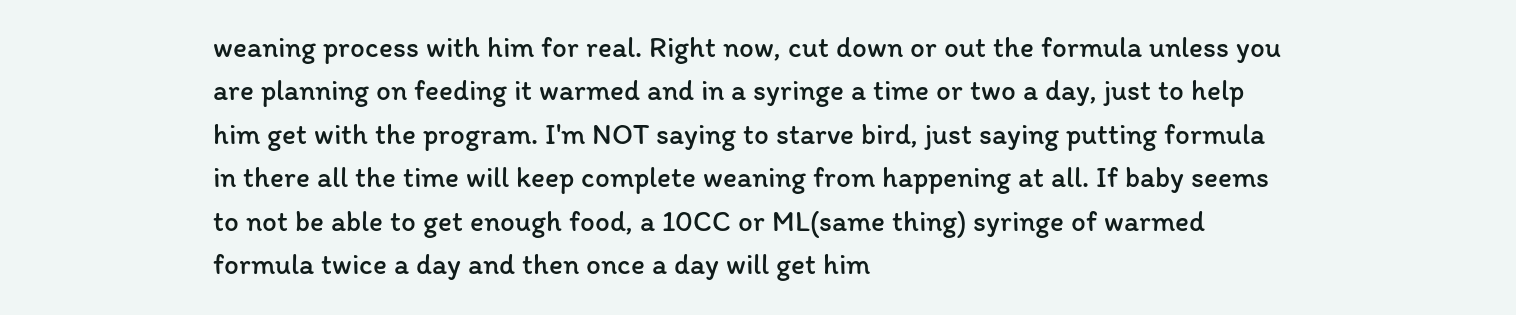weaning process with him for real. Right now, cut down or out the formula unless you are planning on feeding it warmed and in a syringe a time or two a day, just to help him get with the program. I'm NOT saying to starve bird, just saying putting formula in there all the time will keep complete weaning from happening at all. If baby seems to not be able to get enough food, a 10CC or ML(same thing) syringe of warmed formula twice a day and then once a day will get him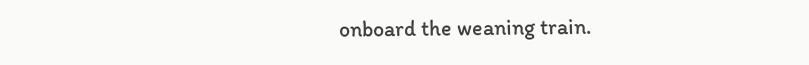onboard the weaning train.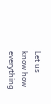Let us know how everything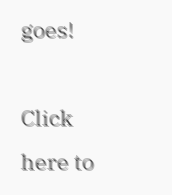goes!

Click here to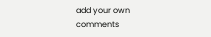add your own comments